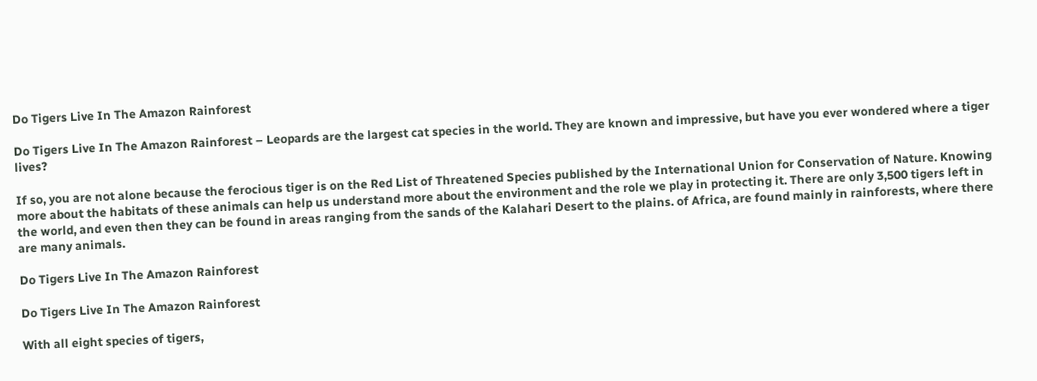Do Tigers Live In The Amazon Rainforest

Do Tigers Live In The Amazon Rainforest – Leopards are the largest cat species in the world. They are known and impressive, but have you ever wondered where a tiger lives?

If so, you are not alone because the ferocious tiger is on the Red List of Threatened Species published by the International Union for Conservation of Nature. Knowing more about the habitats of these animals can help us understand more about the environment and the role we play in protecting it. There are only 3,500 tigers left in the world, and even then they can be found in areas ranging from the sands of the Kalahari Desert to the plains. of Africa, are found mainly in rainforests, where there are many animals.

Do Tigers Live In The Amazon Rainforest

Do Tigers Live In The Amazon Rainforest

With all eight species of tigers,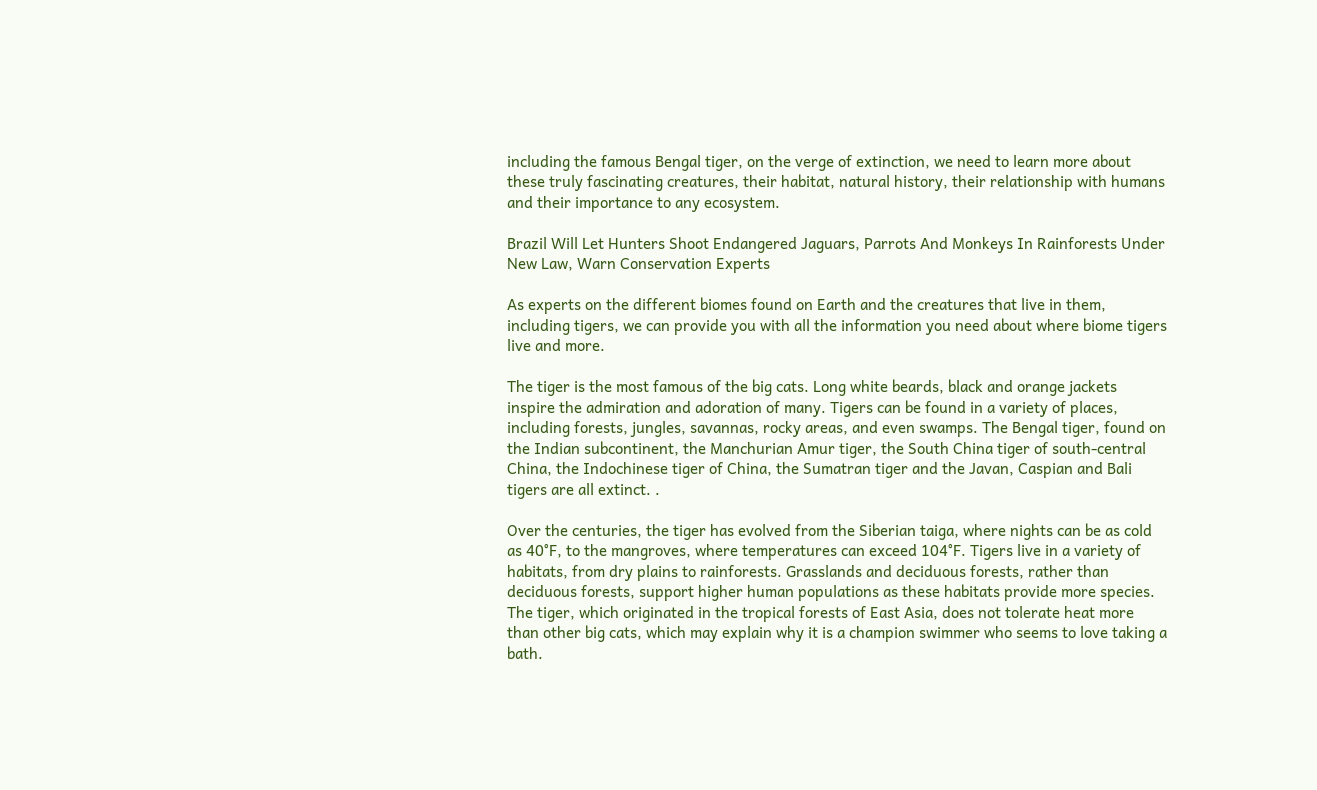including the famous Bengal tiger, on the verge of extinction, we need to learn more about these truly fascinating creatures, their habitat, natural history, their relationship with humans and their importance to any ecosystem.

Brazil Will Let Hunters Shoot Endangered Jaguars, Parrots And Monkeys In Rainforests Under New Law, Warn Conservation Experts

As experts on the different biomes found on Earth and the creatures that live in them, including tigers, we can provide you with all the information you need about where biome tigers live and more.

The tiger is the most famous of the big cats. Long white beards, black and orange jackets inspire the admiration and adoration of many. Tigers can be found in a variety of places, including forests, jungles, savannas, rocky areas, and even swamps. The Bengal tiger, found on the Indian subcontinent, the Manchurian Amur tiger, the South China tiger of south-central China, the Indochinese tiger of China, the Sumatran tiger and the Javan, Caspian and Bali tigers are all extinct. .

Over the centuries, the tiger has evolved from the Siberian taiga, where nights can be as cold as 40°F, to the mangroves, where temperatures can exceed 104°F. Tigers live in a variety of habitats, from dry plains to rainforests. Grasslands and deciduous forests, rather than deciduous forests, support higher human populations as these habitats provide more species. The tiger, which originated in the tropical forests of East Asia, does not tolerate heat more than other big cats, which may explain why it is a champion swimmer who seems to love taking a bath.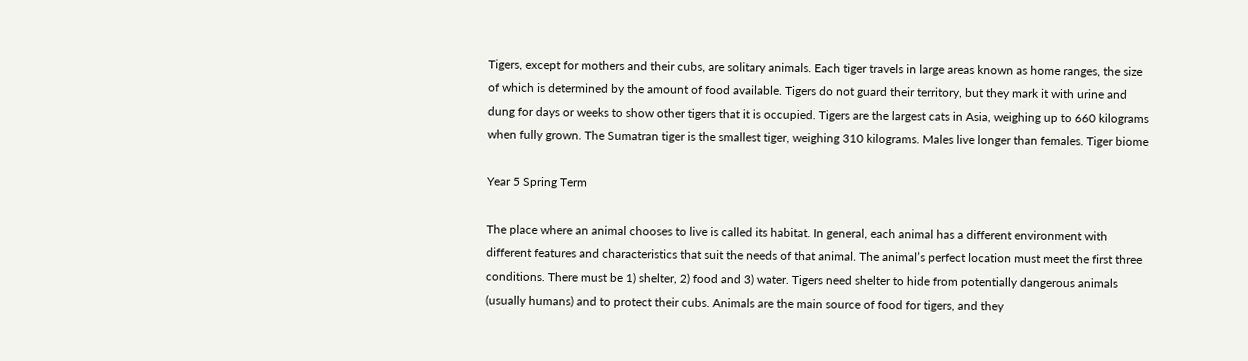Tigers, except for mothers and their cubs, are solitary animals. Each tiger travels in large areas known as home ranges, the size of which is determined by the amount of food available. Tigers do not guard their territory, but they mark it with urine and dung for days or weeks to show other tigers that it is occupied. Tigers are the largest cats in Asia, weighing up to 660 kilograms when fully grown. The Sumatran tiger is the smallest tiger, weighing 310 kilograms. Males live longer than females. Tiger biome

Year 5 Spring Term

The place where an animal chooses to live is called its habitat. In general, each animal has a different environment with different features and characteristics that suit the needs of that animal. The animal’s perfect location must meet the first three conditions. There must be 1) shelter, 2) food and 3) water. Tigers need shelter to hide from potentially dangerous animals (usually humans) and to protect their cubs. Animals are the main source of food for tigers, and they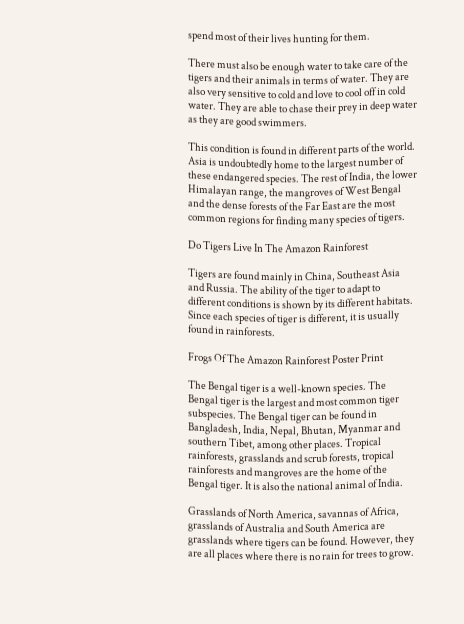spend most of their lives hunting for them.

There must also be enough water to take care of the tigers and their animals in terms of water. They are also very sensitive to cold and love to cool off in cold water. They are able to chase their prey in deep water as they are good swimmers.

This condition is found in different parts of the world. Asia is undoubtedly home to the largest number of these endangered species. The rest of India, the lower Himalayan range, the mangroves of West Bengal and the dense forests of the Far East are the most common regions for finding many species of tigers.

Do Tigers Live In The Amazon Rainforest

Tigers are found mainly in China, Southeast Asia and Russia. The ability of the tiger to adapt to different conditions is shown by its different habitats. Since each species of tiger is different, it is usually found in rainforests.

Frogs Of The Amazon Rainforest Poster Print

The Bengal tiger is a well-known species. The Bengal tiger is the largest and most common tiger subspecies. The Bengal tiger can be found in Bangladesh, India, Nepal, Bhutan, Myanmar and southern Tibet, among other places. Tropical rainforests, grasslands and scrub forests, tropical rainforests and mangroves are the home of the Bengal tiger. It is also the national animal of India.

Grasslands of North America, savannas of Africa, grasslands of Australia and South America are grasslands where tigers can be found. However, they are all places where there is no rain for trees to grow.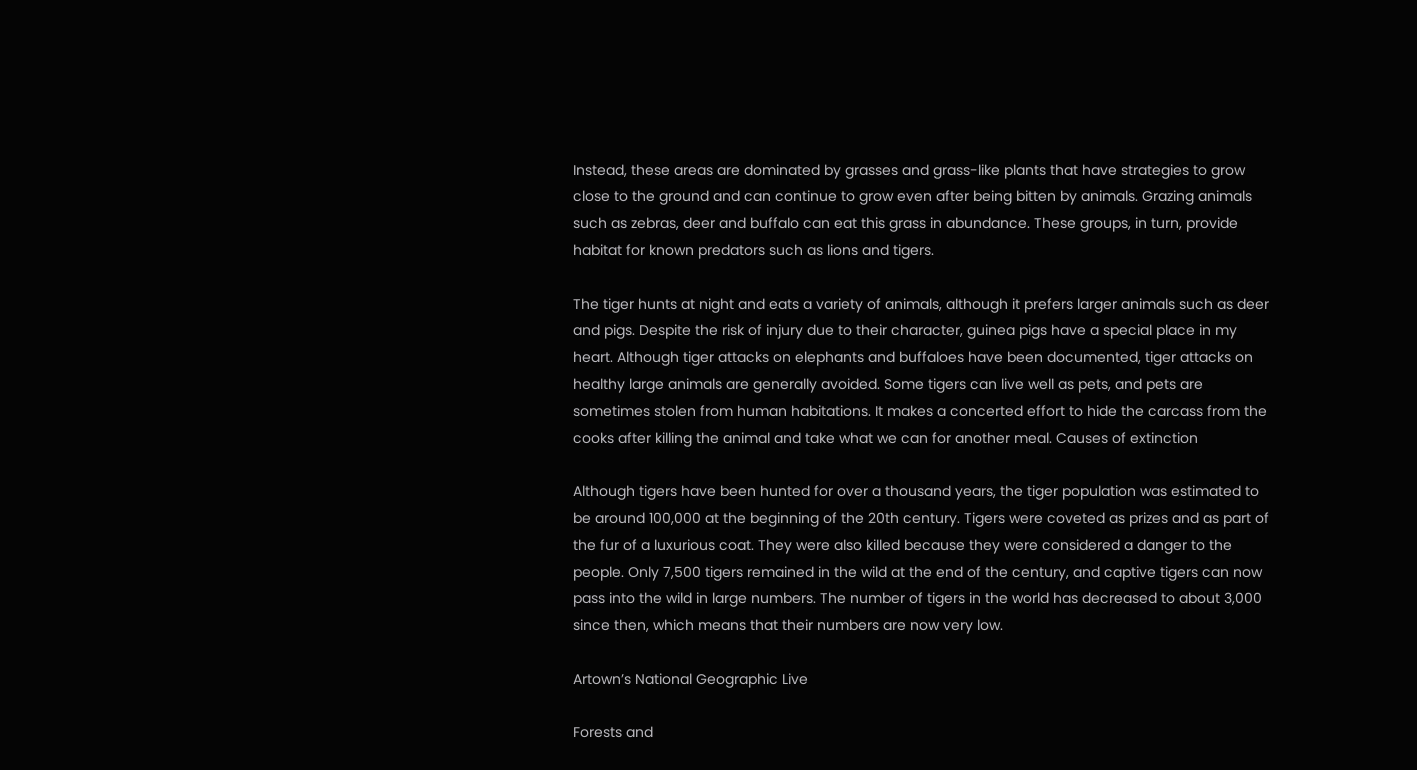Instead, these areas are dominated by grasses and grass-like plants that have strategies to grow close to the ground and can continue to grow even after being bitten by animals. Grazing animals such as zebras, deer and buffalo can eat this grass in abundance. These groups, in turn, provide habitat for known predators such as lions and tigers.

The tiger hunts at night and eats a variety of animals, although it prefers larger animals such as deer and pigs. Despite the risk of injury due to their character, guinea pigs have a special place in my heart. Although tiger attacks on elephants and buffaloes have been documented, tiger attacks on healthy large animals are generally avoided. Some tigers can live well as pets, and pets are sometimes stolen from human habitations. It makes a concerted effort to hide the carcass from the cooks after killing the animal and take what we can for another meal. Causes of extinction

Although tigers have been hunted for over a thousand years, the tiger population was estimated to be around 100,000 at the beginning of the 20th century. Tigers were coveted as prizes and as part of the fur of a luxurious coat. They were also killed because they were considered a danger to the people. Only 7,500 tigers remained in the wild at the end of the century, and captive tigers can now pass into the wild in large numbers. The number of tigers in the world has decreased to about 3,000 since then, which means that their numbers are now very low.

Artown’s National Geographic Live

Forests and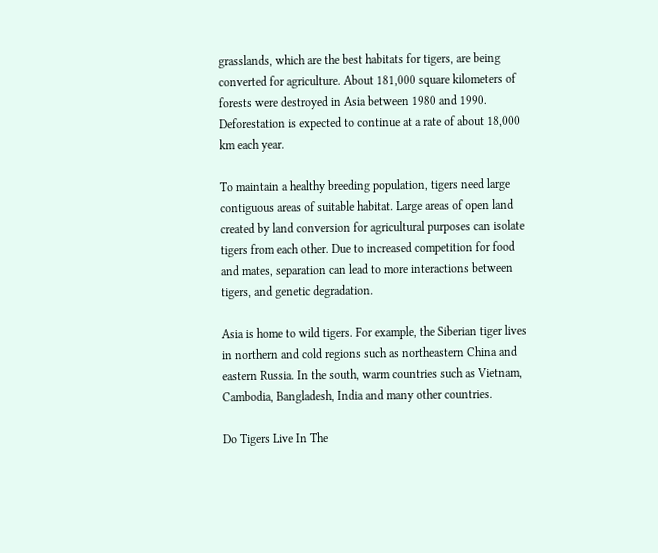grasslands, which are the best habitats for tigers, are being converted for agriculture. About 181,000 square kilometers of forests were destroyed in Asia between 1980 and 1990. Deforestation is expected to continue at a rate of about 18,000 km each year.

To maintain a healthy breeding population, tigers need large contiguous areas of suitable habitat. Large areas of open land created by land conversion for agricultural purposes can isolate tigers from each other. Due to increased competition for food and mates, separation can lead to more interactions between tigers, and genetic degradation.

Asia is home to wild tigers. For example, the Siberian tiger lives in northern and cold regions such as northeastern China and eastern Russia. In the south, warm countries such as Vietnam, Cambodia, Bangladesh, India and many other countries.

Do Tigers Live In The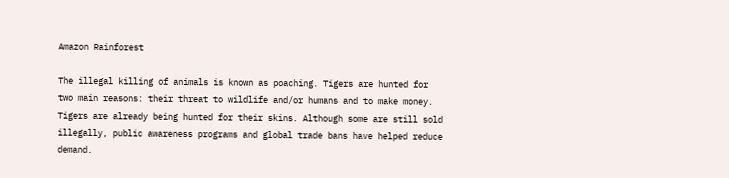Amazon Rainforest

The illegal killing of animals is known as poaching. Tigers are hunted for two main reasons: their threat to wildlife and/or humans and to make money. Tigers are already being hunted for their skins. Although some are still sold illegally, public awareness programs and global trade bans have helped reduce demand.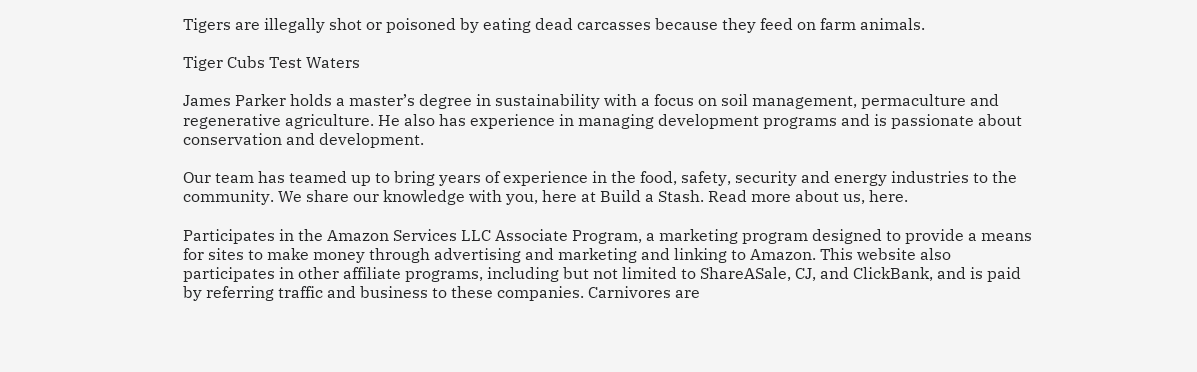Tigers are illegally shot or poisoned by eating dead carcasses because they feed on farm animals.

Tiger Cubs Test Waters

James Parker holds a master’s degree in sustainability with a focus on soil management, permaculture and regenerative agriculture. He also has experience in managing development programs and is passionate about conservation and development.

Our team has teamed up to bring years of experience in the food, safety, security and energy industries to the community. We share our knowledge with you, here at Build a Stash. Read more about us, here.

Participates in the Amazon Services LLC Associate Program, a marketing program designed to provide a means for sites to make money through advertising and marketing and linking to Amazon. This website also participates in other affiliate programs, including but not limited to ShareASale, CJ, and ClickBank, and is paid by referring traffic and business to these companies. Carnivores are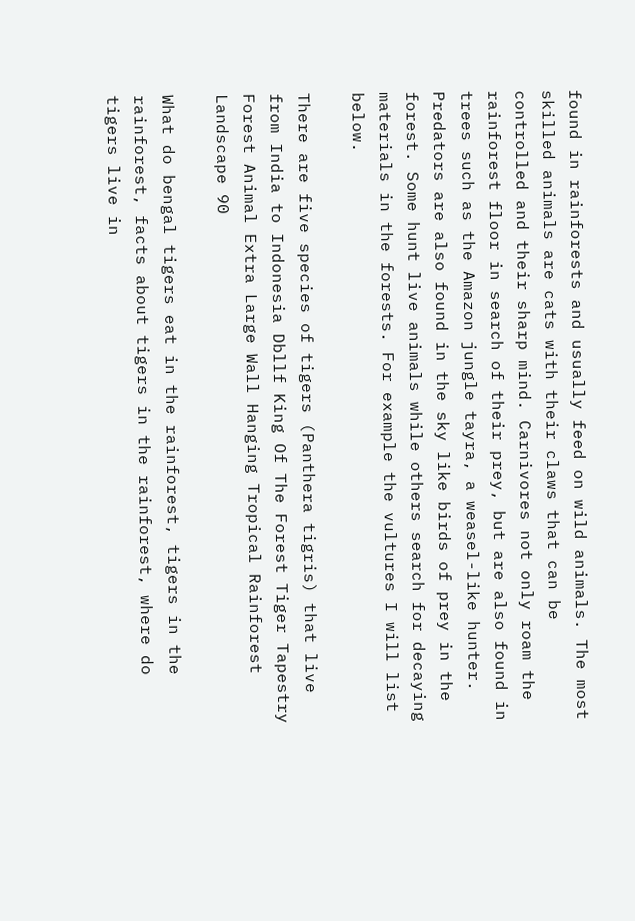found in rainforests and usually feed on wild animals. The most skilled animals are cats with their claws that can be controlled and their sharp mind. Carnivores not only roam the rainforest floor in search of their prey, but are also found in trees such as the Amazon jungle tayra, a weasel-like hunter. Predators are also found in the sky like birds of prey in the forest. Some hunt live animals while others search for decaying materials in the forests. For example the vultures I will list below.

There are five species of tigers (Panthera tigris) that live from India to Indonesia Dbllf King Of The Forest Tiger Tapestry Forest Animal Extra Large Wall Hanging Tropical Rainforest Landscape 90

What do bengal tigers eat in the rainforest, tigers in the rainforest, facts about tigers in the rainforest, where do tigers live in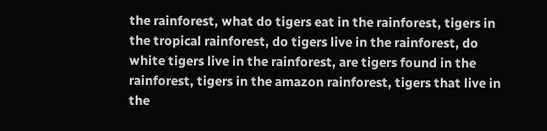the rainforest, what do tigers eat in the rainforest, tigers in the tropical rainforest, do tigers live in the rainforest, do white tigers live in the rainforest, are tigers found in the rainforest, tigers in the amazon rainforest, tigers that live in the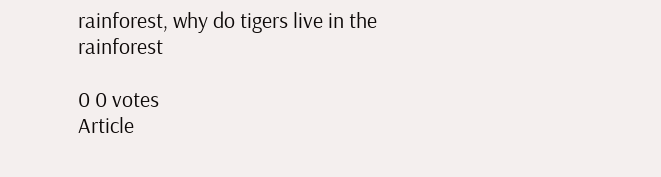rainforest, why do tigers live in the rainforest

0 0 votes
Article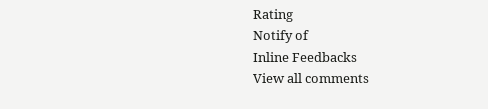Rating
Notify of
Inline Feedbacks
View all comments